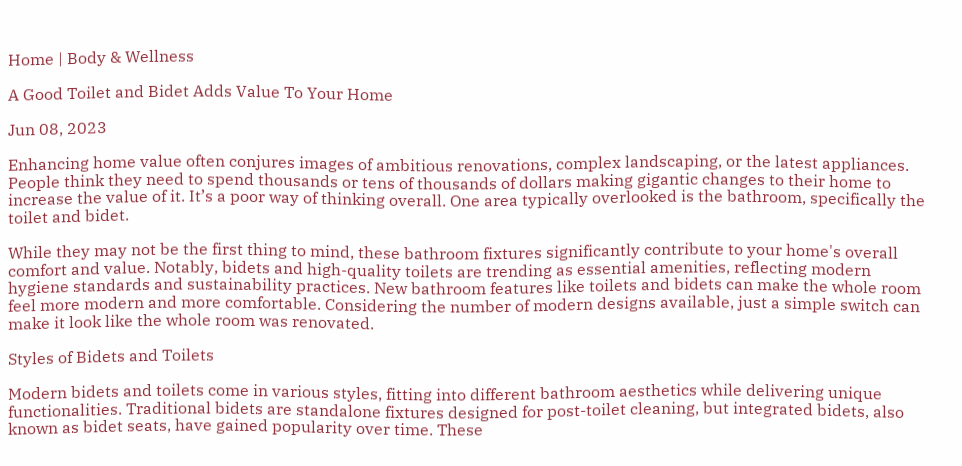Home | Body & Wellness

A Good Toilet and Bidet Adds Value To Your Home

Jun 08, 2023

Enhancing home value often conjures images of ambitious renovations, complex landscaping, or the latest appliances. People think they need to spend thousands or tens of thousands of dollars making gigantic changes to their home to increase the value of it. It’s a poor way of thinking overall. One area typically overlooked is the bathroom, specifically the toilet and bidet.

While they may not be the first thing to mind, these bathroom fixtures significantly contribute to your home's overall comfort and value. Notably, bidets and high-quality toilets are trending as essential amenities, reflecting modern hygiene standards and sustainability practices. New bathroom features like toilets and bidets can make the whole room feel more modern and more comfortable. Considering the number of modern designs available, just a simple switch can make it look like the whole room was renovated.

Styles of Bidets and Toilets

Modern bidets and toilets come in various styles, fitting into different bathroom aesthetics while delivering unique functionalities. Traditional bidets are standalone fixtures designed for post-toilet cleaning, but integrated bidets, also known as bidet seats, have gained popularity over time. These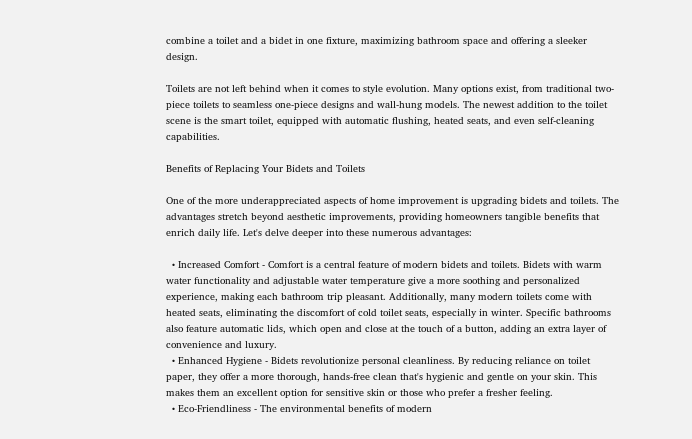combine a toilet and a bidet in one fixture, maximizing bathroom space and offering a sleeker design.

Toilets are not left behind when it comes to style evolution. Many options exist, from traditional two-piece toilets to seamless one-piece designs and wall-hung models. The newest addition to the toilet scene is the smart toilet, equipped with automatic flushing, heated seats, and even self-cleaning capabilities.

Benefits of Replacing Your Bidets and Toilets

One of the more underappreciated aspects of home improvement is upgrading bidets and toilets. The advantages stretch beyond aesthetic improvements, providing homeowners tangible benefits that enrich daily life. Let's delve deeper into these numerous advantages:

  • Increased Comfort - Comfort is a central feature of modern bidets and toilets. Bidets with warm water functionality and adjustable water temperature give a more soothing and personalized experience, making each bathroom trip pleasant. Additionally, many modern toilets come with heated seats, eliminating the discomfort of cold toilet seats, especially in winter. Specific bathrooms also feature automatic lids, which open and close at the touch of a button, adding an extra layer of convenience and luxury.
  • Enhanced Hygiene - Bidets revolutionize personal cleanliness. By reducing reliance on toilet paper, they offer a more thorough, hands-free clean that's hygienic and gentle on your skin. This makes them an excellent option for sensitive skin or those who prefer a fresher feeling.
  • Eco-Friendliness - The environmental benefits of modern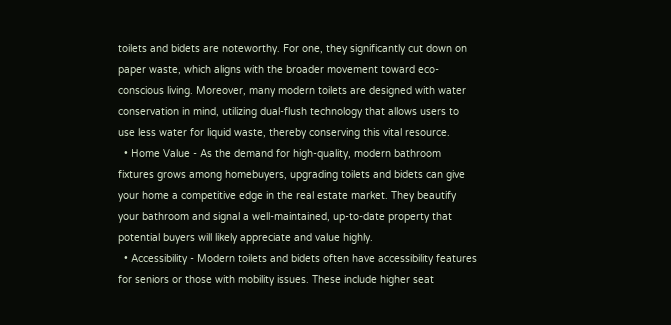toilets and bidets are noteworthy. For one, they significantly cut down on paper waste, which aligns with the broader movement toward eco-conscious living. Moreover, many modern toilets are designed with water conservation in mind, utilizing dual-flush technology that allows users to use less water for liquid waste, thereby conserving this vital resource.
  • Home Value - As the demand for high-quality, modern bathroom fixtures grows among homebuyers, upgrading toilets and bidets can give your home a competitive edge in the real estate market. They beautify your bathroom and signal a well-maintained, up-to-date property that potential buyers will likely appreciate and value highly.
  • Accessibility - Modern toilets and bidets often have accessibility features for seniors or those with mobility issues. These include higher seat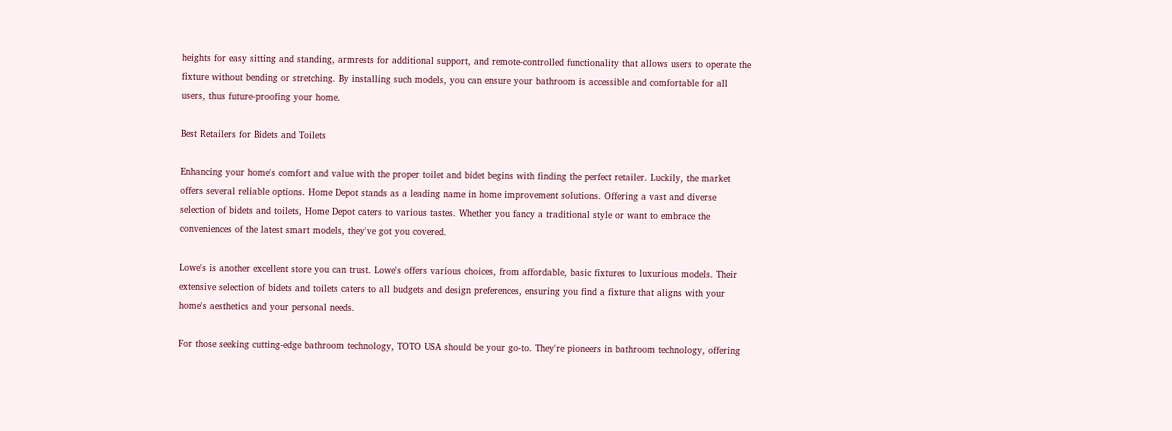heights for easy sitting and standing, armrests for additional support, and remote-controlled functionality that allows users to operate the fixture without bending or stretching. By installing such models, you can ensure your bathroom is accessible and comfortable for all users, thus future-proofing your home.

Best Retailers for Bidets and Toilets

Enhancing your home's comfort and value with the proper toilet and bidet begins with finding the perfect retailer. Luckily, the market offers several reliable options. Home Depot stands as a leading name in home improvement solutions. Offering a vast and diverse selection of bidets and toilets, Home Depot caters to various tastes. Whether you fancy a traditional style or want to embrace the conveniences of the latest smart models, they've got you covered.

Lowe's is another excellent store you can trust. Lowe's offers various choices, from affordable, basic fixtures to luxurious models. Their extensive selection of bidets and toilets caters to all budgets and design preferences, ensuring you find a fixture that aligns with your home's aesthetics and your personal needs.

For those seeking cutting-edge bathroom technology, TOTO USA should be your go-to. They're pioneers in bathroom technology, offering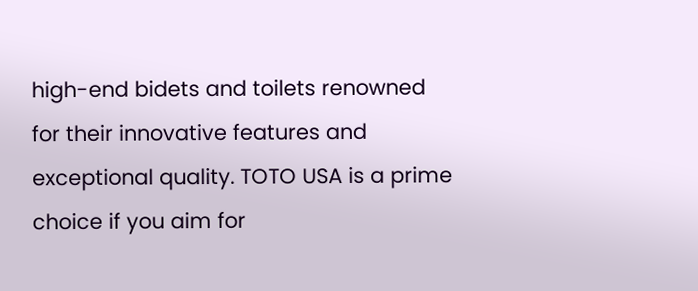high-end bidets and toilets renowned for their innovative features and exceptional quality. TOTO USA is a prime choice if you aim for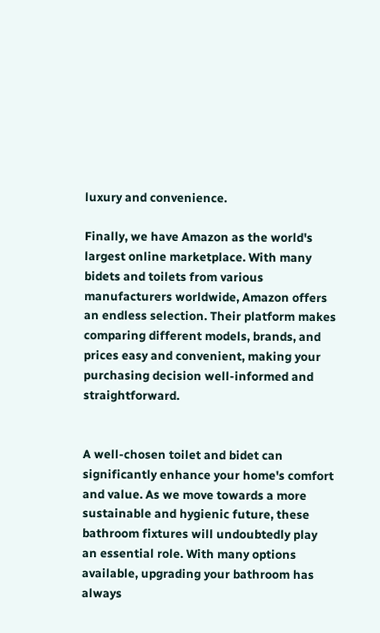luxury and convenience.

Finally, we have Amazon as the world's largest online marketplace. With many bidets and toilets from various manufacturers worldwide, Amazon offers an endless selection. Their platform makes comparing different models, brands, and prices easy and convenient, making your purchasing decision well-informed and straightforward.


A well-chosen toilet and bidet can significantly enhance your home's comfort and value. As we move towards a more sustainable and hygienic future, these bathroom fixtures will undoubtedly play an essential role. With many options available, upgrading your bathroom has always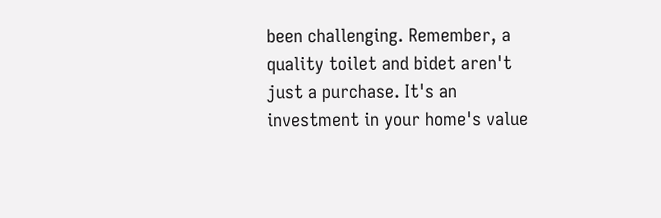been challenging. Remember, a quality toilet and bidet aren't just a purchase. It's an investment in your home's value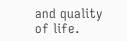and quality of life.